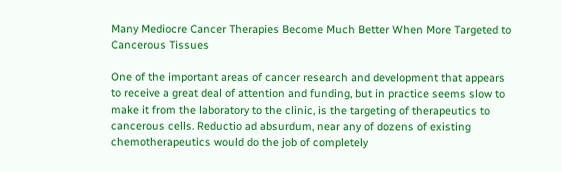Many Mediocre Cancer Therapies Become Much Better When More Targeted to Cancerous Tissues

One of the important areas of cancer research and development that appears to receive a great deal of attention and funding, but in practice seems slow to make it from the laboratory to the clinic, is the targeting of therapeutics to cancerous cells. Reductio ad absurdum, near any of dozens of existing chemotherapeutics would do the job of completely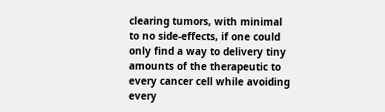clearing tumors, with minimal to no side-effects, if one could only find a way to delivery tiny amounts of the therapeutic to every cancer cell while avoiding every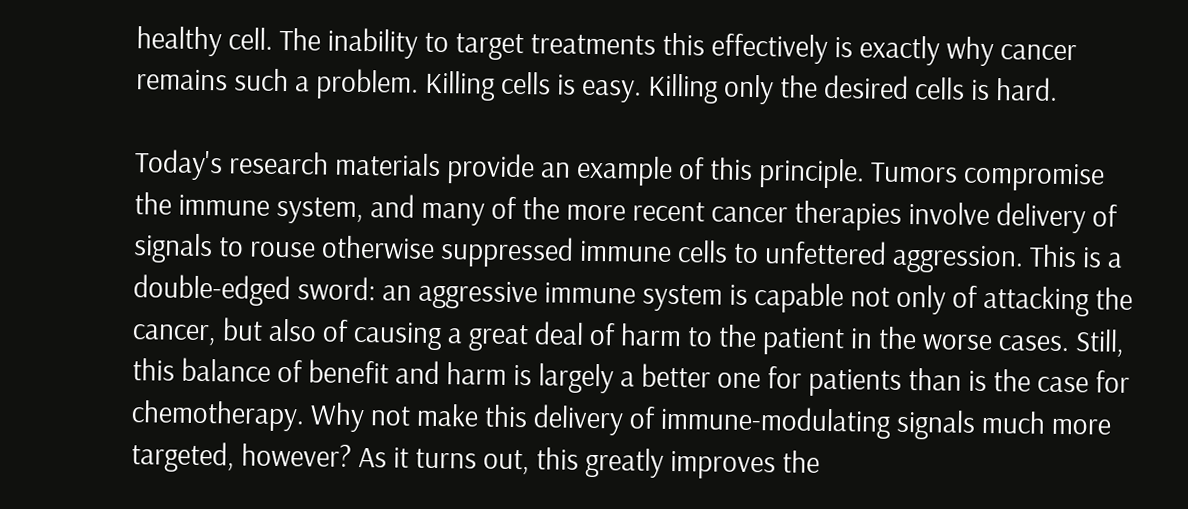healthy cell. The inability to target treatments this effectively is exactly why cancer remains such a problem. Killing cells is easy. Killing only the desired cells is hard.

Today's research materials provide an example of this principle. Tumors compromise the immune system, and many of the more recent cancer therapies involve delivery of signals to rouse otherwise suppressed immune cells to unfettered aggression. This is a double-edged sword: an aggressive immune system is capable not only of attacking the cancer, but also of causing a great deal of harm to the patient in the worse cases. Still, this balance of benefit and harm is largely a better one for patients than is the case for chemotherapy. Why not make this delivery of immune-modulating signals much more targeted, however? As it turns out, this greatly improves the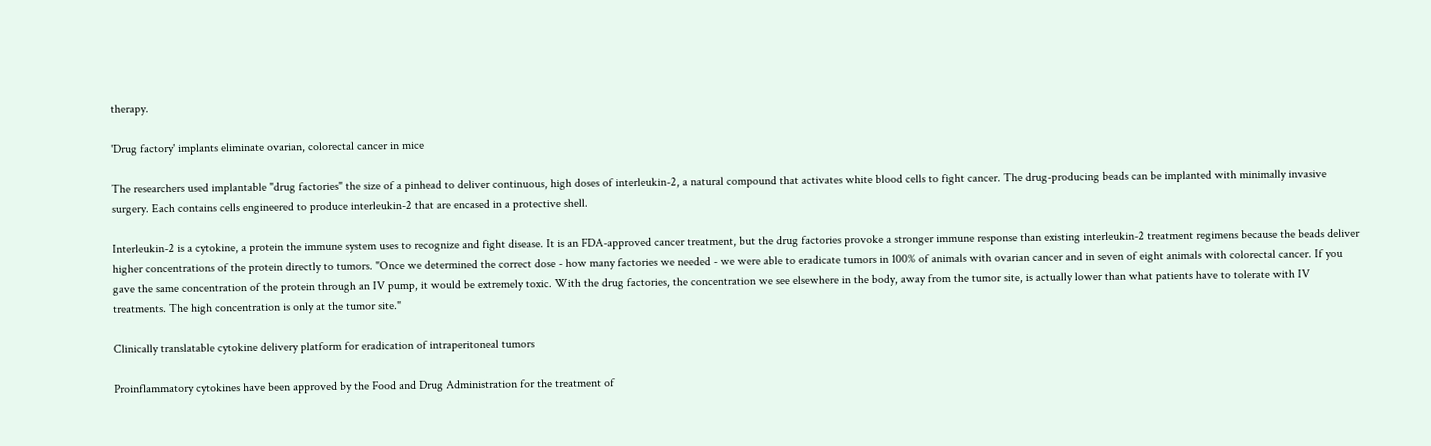therapy.

'Drug factory' implants eliminate ovarian, colorectal cancer in mice

The researchers used implantable "drug factories" the size of a pinhead to deliver continuous, high doses of interleukin-2, a natural compound that activates white blood cells to fight cancer. The drug-producing beads can be implanted with minimally invasive surgery. Each contains cells engineered to produce interleukin-2 that are encased in a protective shell.

Interleukin-2 is a cytokine, a protein the immune system uses to recognize and fight disease. It is an FDA-approved cancer treatment, but the drug factories provoke a stronger immune response than existing interleukin-2 treatment regimens because the beads deliver higher concentrations of the protein directly to tumors. "Once we determined the correct dose - how many factories we needed - we were able to eradicate tumors in 100% of animals with ovarian cancer and in seven of eight animals with colorectal cancer. If you gave the same concentration of the protein through an IV pump, it would be extremely toxic. With the drug factories, the concentration we see elsewhere in the body, away from the tumor site, is actually lower than what patients have to tolerate with IV treatments. The high concentration is only at the tumor site."

Clinically translatable cytokine delivery platform for eradication of intraperitoneal tumors

Proinflammatory cytokines have been approved by the Food and Drug Administration for the treatment of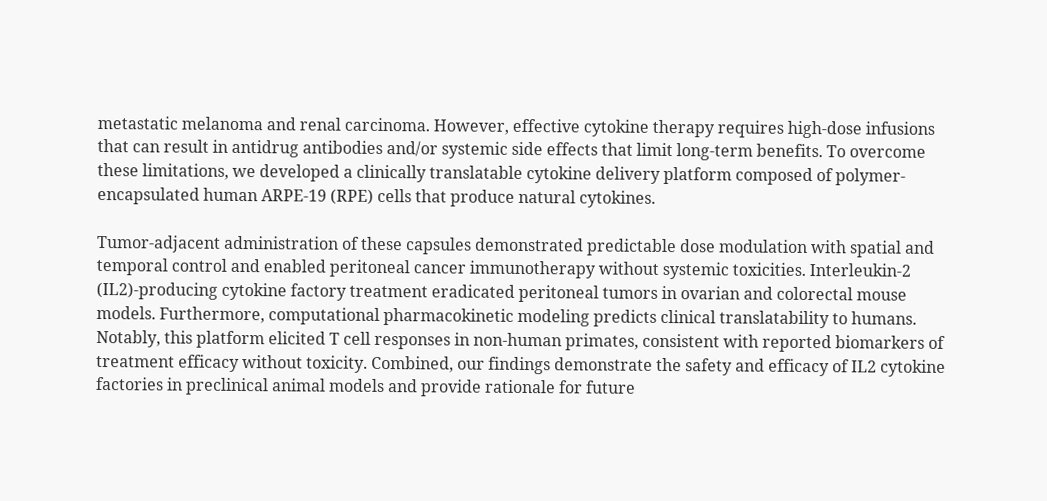metastatic melanoma and renal carcinoma. However, effective cytokine therapy requires high-dose infusions that can result in antidrug antibodies and/or systemic side effects that limit long-term benefits. To overcome these limitations, we developed a clinically translatable cytokine delivery platform composed of polymer-encapsulated human ARPE-19 (RPE) cells that produce natural cytokines.

Tumor-adjacent administration of these capsules demonstrated predictable dose modulation with spatial and temporal control and enabled peritoneal cancer immunotherapy without systemic toxicities. Interleukin-2 (IL2)-producing cytokine factory treatment eradicated peritoneal tumors in ovarian and colorectal mouse models. Furthermore, computational pharmacokinetic modeling predicts clinical translatability to humans. Notably, this platform elicited T cell responses in non-human primates, consistent with reported biomarkers of treatment efficacy without toxicity. Combined, our findings demonstrate the safety and efficacy of IL2 cytokine factories in preclinical animal models and provide rationale for future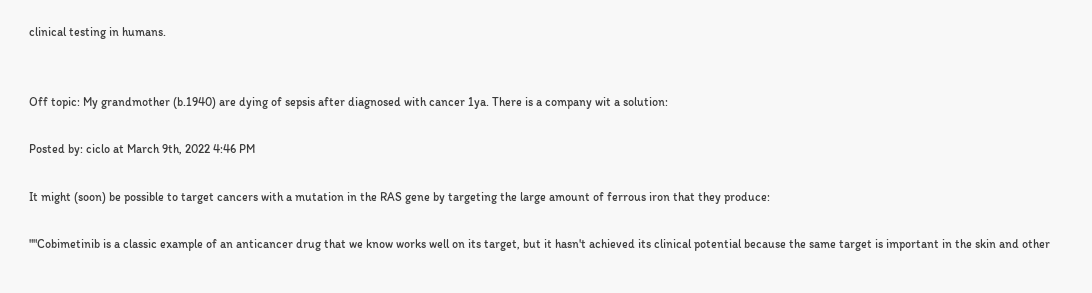clinical testing in humans.


Off topic: My grandmother (b.1940) are dying of sepsis after diagnosed with cancer 1ya. There is a company wit a solution:

Posted by: ciclo at March 9th, 2022 4:46 PM

It might (soon) be possible to target cancers with a mutation in the RAS gene by targeting the large amount of ferrous iron that they produce:

""Cobimetinib is a classic example of an anticancer drug that we know works well on its target, but it hasn't achieved its clinical potential because the same target is important in the skin and other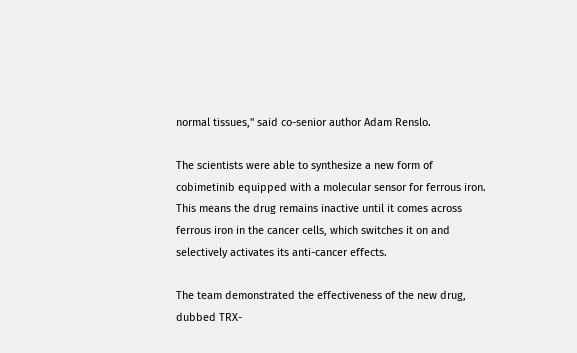normal tissues," said co-senior author Adam Renslo.

The scientists were able to synthesize a new form of cobimetinib equipped with a molecular sensor for ferrous iron. This means the drug remains inactive until it comes across ferrous iron in the cancer cells, which switches it on and selectively activates its anti-cancer effects.

The team demonstrated the effectiveness of the new drug, dubbed TRX-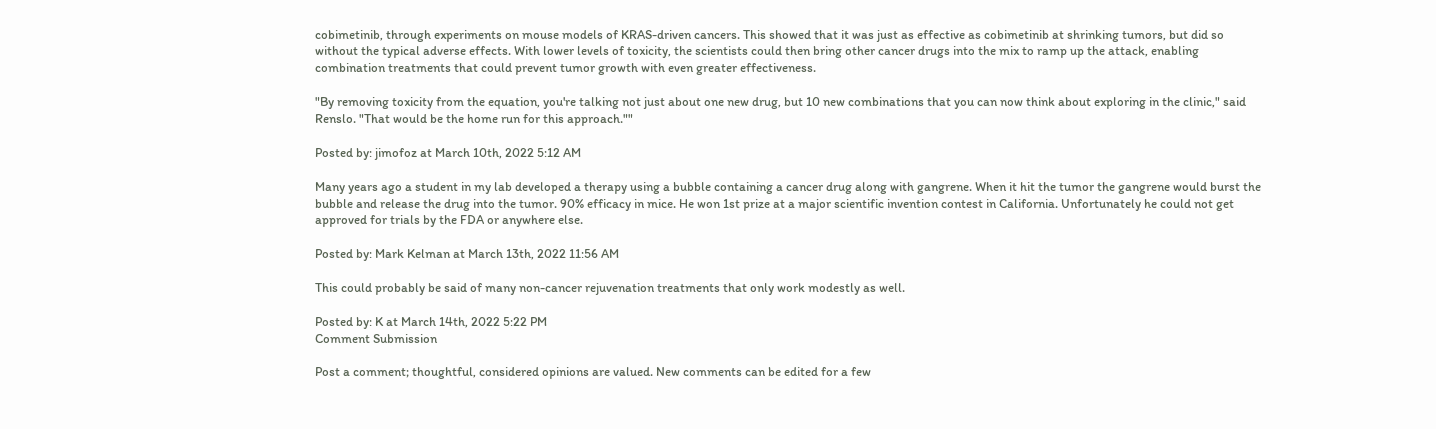cobimetinib, through experiments on mouse models of KRAS-driven cancers. This showed that it was just as effective as cobimetinib at shrinking tumors, but did so without the typical adverse effects. With lower levels of toxicity, the scientists could then bring other cancer drugs into the mix to ramp up the attack, enabling combination treatments that could prevent tumor growth with even greater effectiveness.

"By removing toxicity from the equation, you're talking not just about one new drug, but 10 new combinations that you can now think about exploring in the clinic," said Renslo. "That would be the home run for this approach.""

Posted by: jimofoz at March 10th, 2022 5:12 AM

Many years ago a student in my lab developed a therapy using a bubble containing a cancer drug along with gangrene. When it hit the tumor the gangrene would burst the bubble and release the drug into the tumor. 90% efficacy in mice. He won 1st prize at a major scientific invention contest in California. Unfortunately he could not get approved for trials by the FDA or anywhere else.

Posted by: Mark Kelman at March 13th, 2022 11:56 AM

This could probably be said of many non-cancer rejuvenation treatments that only work modestly as well.

Posted by: K at March 14th, 2022 5:22 PM
Comment Submission

Post a comment; thoughtful, considered opinions are valued. New comments can be edited for a few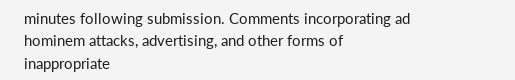minutes following submission. Comments incorporating ad hominem attacks, advertising, and other forms of inappropriate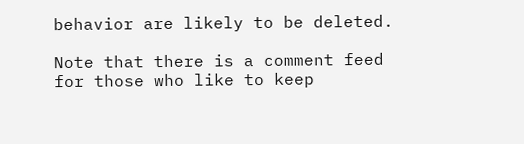behavior are likely to be deleted.

Note that there is a comment feed for those who like to keep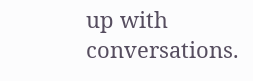up with conversations.